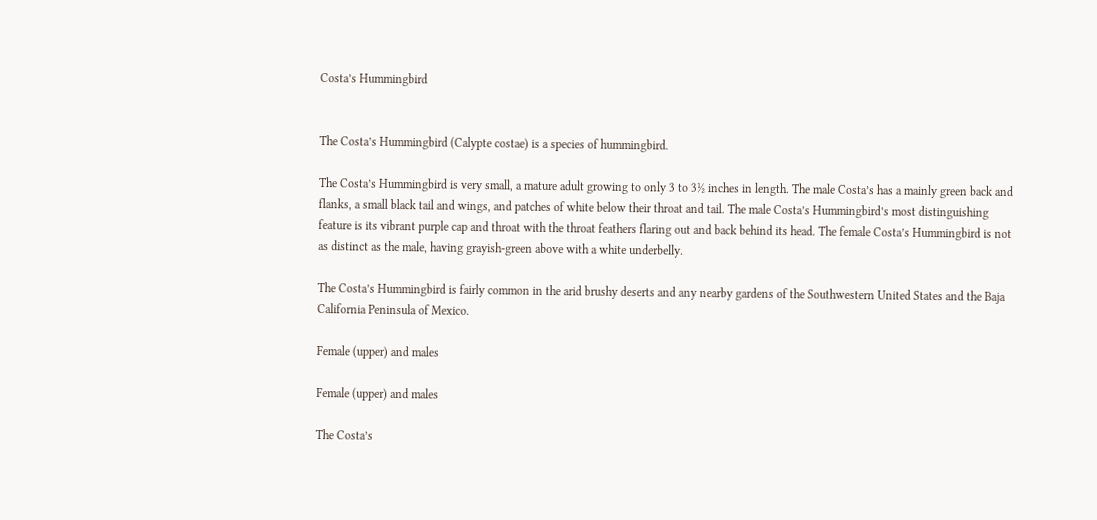Costa’s Hummingbird


The Costa’s Hummingbird (Calypte costae) is a species of hummingbird.

The Costa’s Hummingbird is very small, a mature adult growing to only 3 to 3½ inches in length. The male Costa’s has a mainly green back and flanks, a small black tail and wings, and patches of white below their throat and tail. The male Costa’s Hummingbird’s most distinguishing feature is its vibrant purple cap and throat with the throat feathers flaring out and back behind its head. The female Costa’s Hummingbird is not as distinct as the male, having grayish-green above with a white underbelly.

The Costa’s Hummingbird is fairly common in the arid brushy deserts and any nearby gardens of the Southwestern United States and the Baja California Peninsula of Mexico.

Female (upper) and males

Female (upper) and males

The Costa’s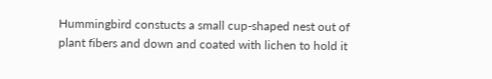Hummingbird constucts a small cup-shaped nest out of plant fibers and down and coated with lichen to hold it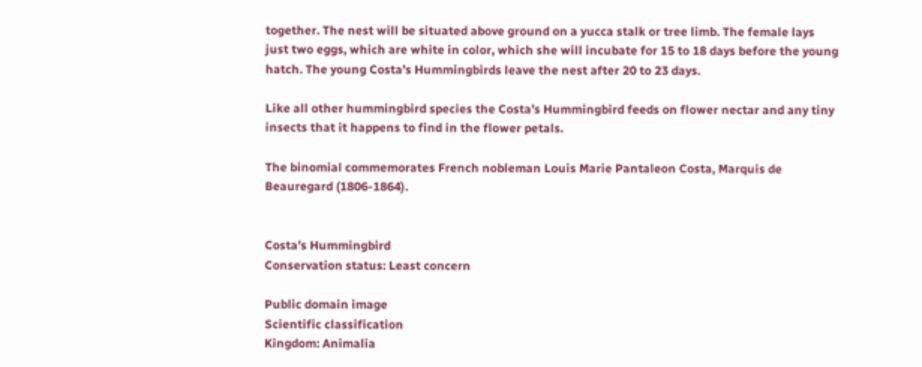together. The nest will be situated above ground on a yucca stalk or tree limb. The female lays just two eggs, which are white in color, which she will incubate for 15 to 18 days before the young hatch. The young Costa’s Hummingbirds leave the nest after 20 to 23 days.

Like all other hummingbird species the Costa’s Hummingbird feeds on flower nectar and any tiny insects that it happens to find in the flower petals.

The binomial commemorates French nobleman Louis Marie Pantaleon Costa, Marquis de Beauregard (1806-1864).


Costa’s Hummingbird
Conservation status: Least concern

Public domain image
Scientific classification
Kingdom: Animalia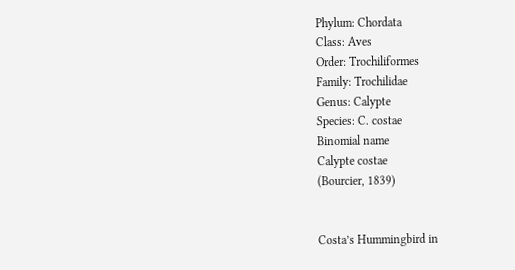Phylum: Chordata
Class: Aves
Order: Trochiliformes
Family: Trochilidae
Genus: Calypte
Species: C. costae
Binomial name
Calypte costae
(Bourcier, 1839)


Costa’s Hummingbird in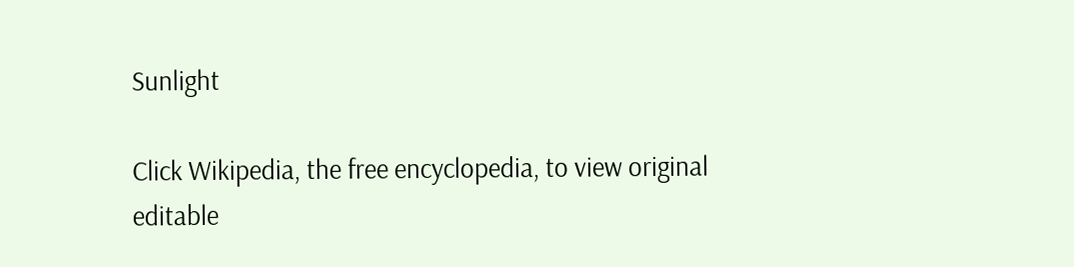Sunlight

Click Wikipedia, the free encyclopedia, to view original editable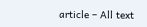article – All text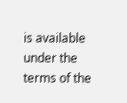is available under the terms of the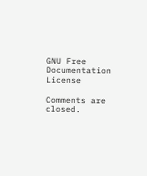GNU Free Documentation License

Comments are closed.